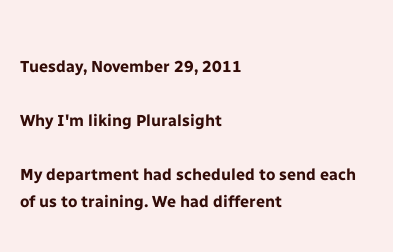Tuesday, November 29, 2011

Why I'm liking Pluralsight

My department had scheduled to send each of us to training. We had different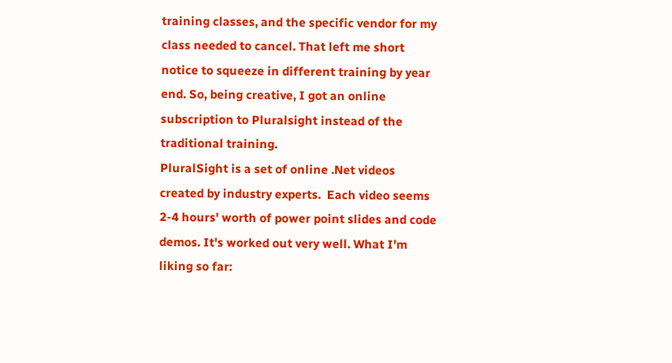training classes, and the specific vendor for my class needed to cancel. That left me short notice to squeeze in different training by year end. So, being creative, I got an online subscription to Pluralsight instead of the traditional training.
PluralSight is a set of online .Net videos created by industry experts.  Each video seems 2-4 hours' worth of power point slides and code demos. It's worked out very well. What I'm liking so far: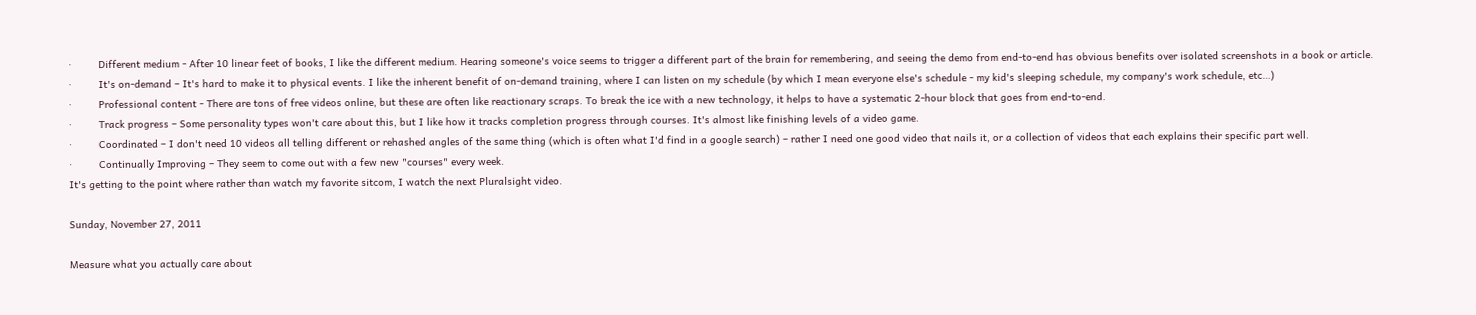·         Different medium - After 10 linear feet of books, I like the different medium. Hearing someone's voice seems to trigger a different part of the brain for remembering, and seeing the demo from end-to-end has obvious benefits over isolated screenshots in a book or article.
·         It's on-demand – It's hard to make it to physical events. I like the inherent benefit of on-demand training, where I can listen on my schedule (by which I mean everyone else's schedule - my kid's sleeping schedule, my company's work schedule, etc…)
·         Professional content - There are tons of free videos online, but these are often like reactionary scraps. To break the ice with a new technology, it helps to have a systematic 2-hour block that goes from end-to-end.
·         Track progress – Some personality types won't care about this, but I like how it tracks completion progress through courses. It's almost like finishing levels of a video game.
·         Coordinated – I don't need 10 videos all telling different or rehashed angles of the same thing (which is often what I'd find in a google search) – rather I need one good video that nails it, or a collection of videos that each explains their specific part well.
·         Continually Improving – They seem to come out with a few new "courses" every week.
It's getting to the point where rather than watch my favorite sitcom, I watch the next Pluralsight video.

Sunday, November 27, 2011

Measure what you actually care about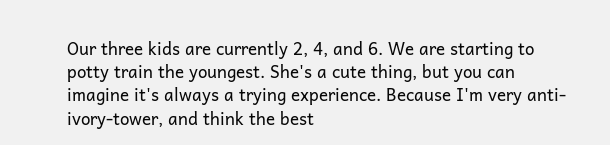Our three kids are currently 2, 4, and 6. We are starting to potty train the youngest. She's a cute thing, but you can imagine it's always a trying experience. Because I'm very anti-ivory-tower, and think the best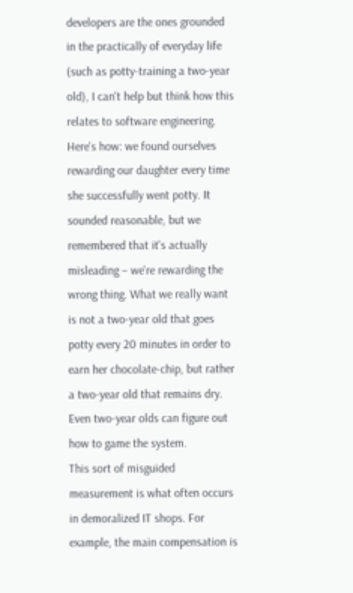developers are the ones grounded in the practically of everyday life (such as potty-training a two-year old), I can't help but think how this relates to software engineering.
Here's how: we found ourselves rewarding our daughter every time she successfully went potty. It sounded reasonable, but we remembered that it's actually misleading – we're rewarding the wrong thing. What we really want is not a two-year old that goes potty every 20 minutes in order to earn her chocolate-chip, but rather a two-year old that remains dry. Even two-year olds can figure out how to game the system.
This sort of misguided measurement is what often occurs in demoralized IT shops. For example, the main compensation is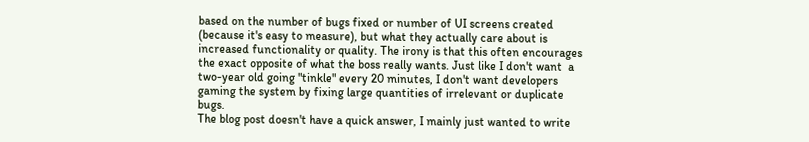based on the number of bugs fixed or number of UI screens created (because it's easy to measure), but what they actually care about is increased functionality or quality. The irony is that this often encourages the exact opposite of what the boss really wants. Just like I don't want  a two-year old going "tinkle" every 20 minutes, I don't want developers gaming the system by fixing large quantities of irrelevant or duplicate bugs.
The blog post doesn't have a quick answer, I mainly just wanted to write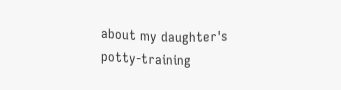about my daughter's potty-training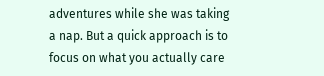adventures while she was taking a nap. But a quick approach is to focus on what you actually care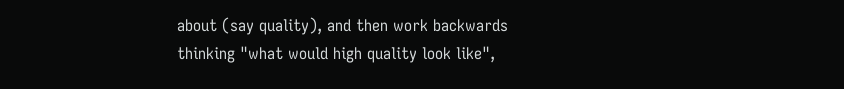about (say quality), and then work backwards thinking "what would high quality look like",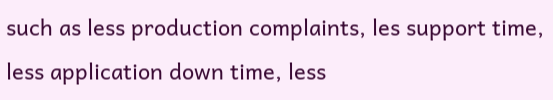such as less production complaints, les support time, less application down time, less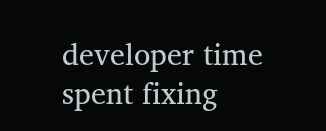developer time spent fixing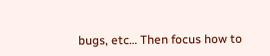bugs, etc… Then focus how to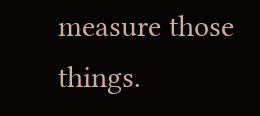measure those things.